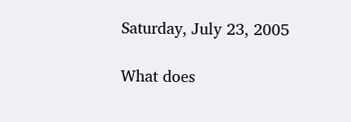Saturday, July 23, 2005

What does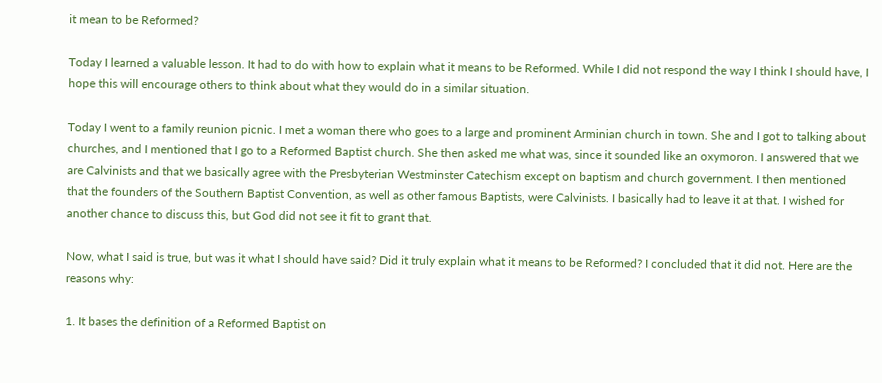it mean to be Reformed?

Today I learned a valuable lesson. It had to do with how to explain what it means to be Reformed. While I did not respond the way I think I should have, I hope this will encourage others to think about what they would do in a similar situation.

Today I went to a family reunion picnic. I met a woman there who goes to a large and prominent Arminian church in town. She and I got to talking about churches, and I mentioned that I go to a Reformed Baptist church. She then asked me what was, since it sounded like an oxymoron. I answered that we are Calvinists and that we basically agree with the Presbyterian Westminster Catechism except on baptism and church government. I then mentioned that the founders of the Southern Baptist Convention, as well as other famous Baptists, were Calvinists. I basically had to leave it at that. I wished for another chance to discuss this, but God did not see it fit to grant that.

Now, what I said is true, but was it what I should have said? Did it truly explain what it means to be Reformed? I concluded that it did not. Here are the reasons why:

1. It bases the definition of a Reformed Baptist on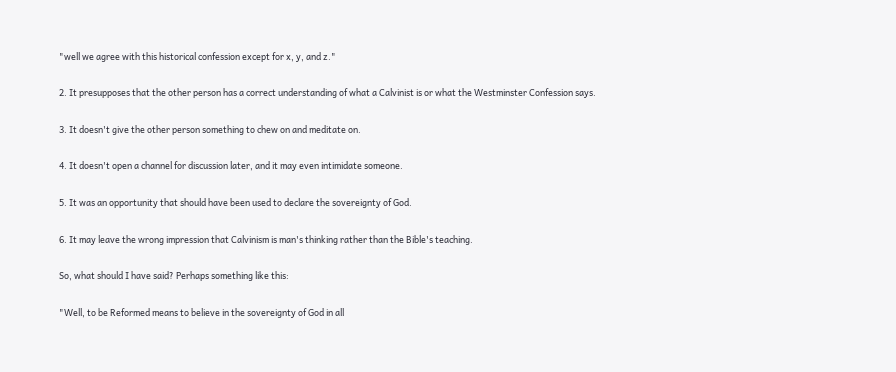"well we agree with this historical confession except for x, y, and z."

2. It presupposes that the other person has a correct understanding of what a Calvinist is or what the Westminster Confession says.

3. It doesn't give the other person something to chew on and meditate on.

4. It doesn't open a channel for discussion later, and it may even intimidate someone.

5. It was an opportunity that should have been used to declare the sovereignty of God.

6. It may leave the wrong impression that Calvinism is man's thinking rather than the Bible's teaching.

So, what should I have said? Perhaps something like this:

"Well, to be Reformed means to believe in the sovereignty of God in all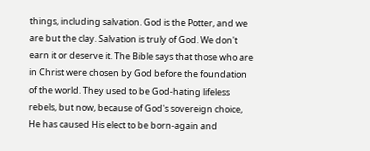things, including salvation. God is the Potter, and we are but the clay. Salvation is truly of God. We don't earn it or deserve it. The Bible says that those who are in Christ were chosen by God before the foundation of the world. They used to be God-hating lifeless rebels, but now, because of God's sovereign choice, He has caused His elect to be born-again and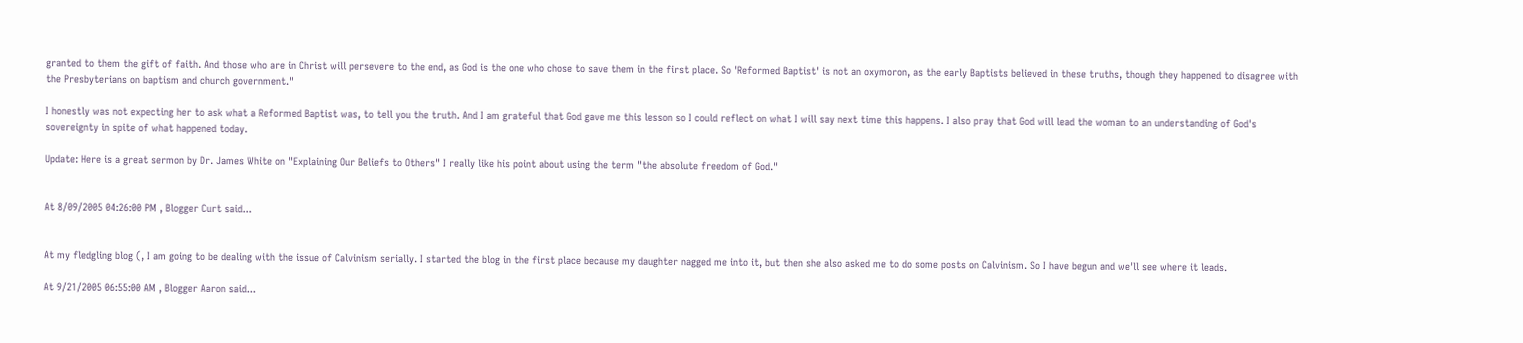granted to them the gift of faith. And those who are in Christ will persevere to the end, as God is the one who chose to save them in the first place. So 'Reformed Baptist' is not an oxymoron, as the early Baptists believed in these truths, though they happened to disagree with the Presbyterians on baptism and church government."

I honestly was not expecting her to ask what a Reformed Baptist was, to tell you the truth. And I am grateful that God gave me this lesson so I could reflect on what I will say next time this happens. I also pray that God will lead the woman to an understanding of God's sovereignty in spite of what happened today.

Update: Here is a great sermon by Dr. James White on "Explaining Our Beliefs to Others" I really like his point about using the term "the absolute freedom of God."


At 8/09/2005 04:26:00 PM , Blogger Curt said...


At my fledgling blog (, I am going to be dealing with the issue of Calvinism serially. I started the blog in the first place because my daughter nagged me into it, but then she also asked me to do some posts on Calvinism. So I have begun and we'll see where it leads.

At 9/21/2005 06:55:00 AM , Blogger Aaron said...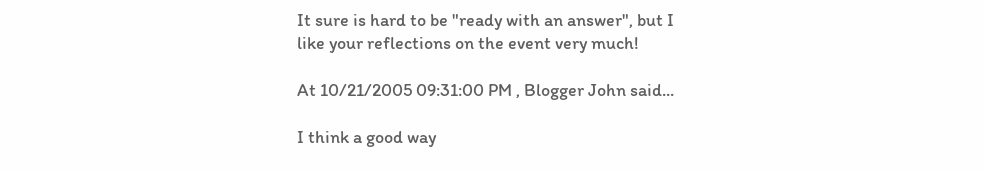It sure is hard to be "ready with an answer", but I like your reflections on the event very much!

At 10/21/2005 09:31:00 PM , Blogger John said...

I think a good way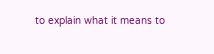to explain what it means to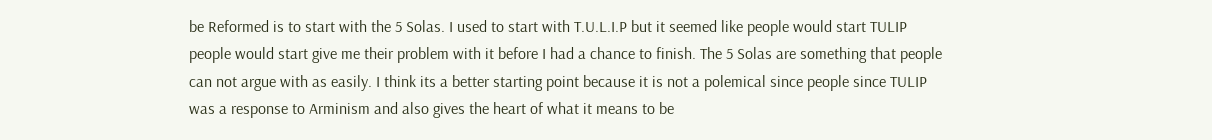be Reformed is to start with the 5 Solas. I used to start with T.U.L.I.P but it seemed like people would start TULIP people would start give me their problem with it before I had a chance to finish. The 5 Solas are something that people can not argue with as easily. I think its a better starting point because it is not a polemical since people since TULIP was a response to Arminism and also gives the heart of what it means to be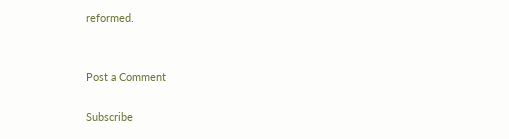reformed.


Post a Comment

Subscribe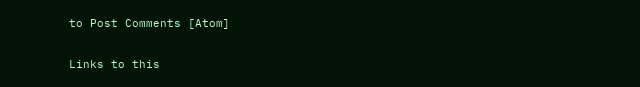to Post Comments [Atom]

Links to this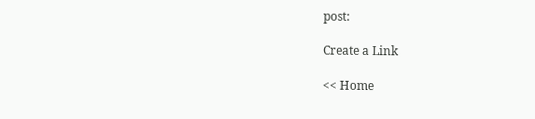post:

Create a Link

<< Home